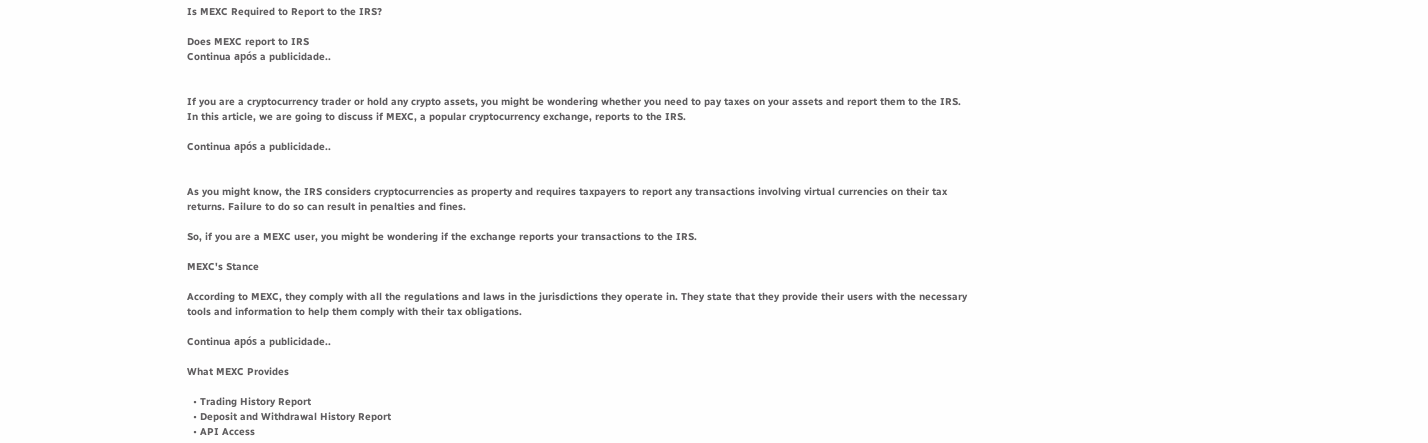Is MEXC Required to Report to the IRS?

Does MEXC report to IRS
Continua após a publicidade..


If you are a cryptocurrency trader or hold any crypto assets, you might be wondering whether you need to pay taxes on your assets and report them to the IRS. In this article, we are going to discuss if MEXC, a popular cryptocurrency exchange, reports to the IRS.

Continua após a publicidade..


As you might know, the IRS considers cryptocurrencies as property and requires taxpayers to report any transactions involving virtual currencies on their tax returns. Failure to do so can result in penalties and fines.

So, if you are a MEXC user, you might be wondering if the exchange reports your transactions to the IRS.

MEXC's Stance

According to MEXC, they comply with all the regulations and laws in the jurisdictions they operate in. They state that they provide their users with the necessary tools and information to help them comply with their tax obligations.

Continua após a publicidade..

What MEXC Provides

  • Trading History Report
  • Deposit and Withdrawal History Report
  • API Access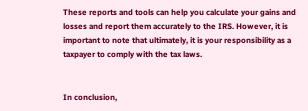These reports and tools can help you calculate your gains and losses and report them accurately to the IRS. However, it is important to note that ultimately, it is your responsibility as a taxpayer to comply with the tax laws.


In conclusion,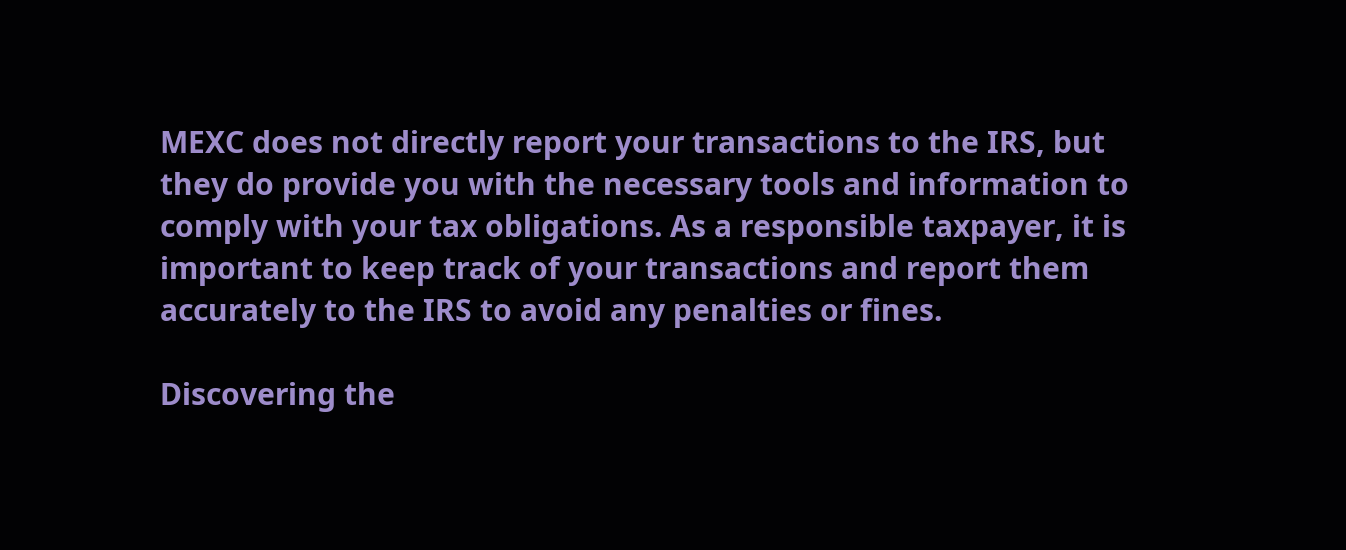MEXC does not directly report your transactions to the IRS, but they do provide you with the necessary tools and information to comply with your tax obligations. As a responsible taxpayer, it is important to keep track of your transactions and report them accurately to the IRS to avoid any penalties or fines.

Discovering the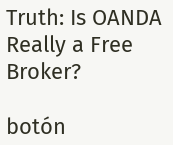Truth: Is OANDA Really a Free Broker?

botón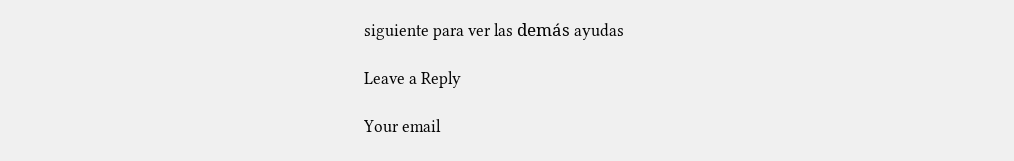siguiente para ver las demás ayudas

Leave a Reply

Your email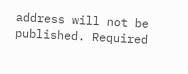address will not be published. Required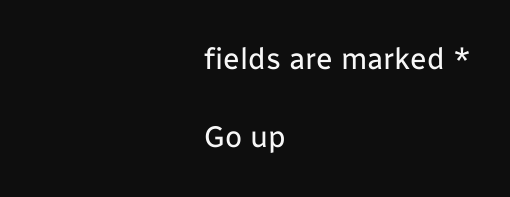fields are marked *

Go up